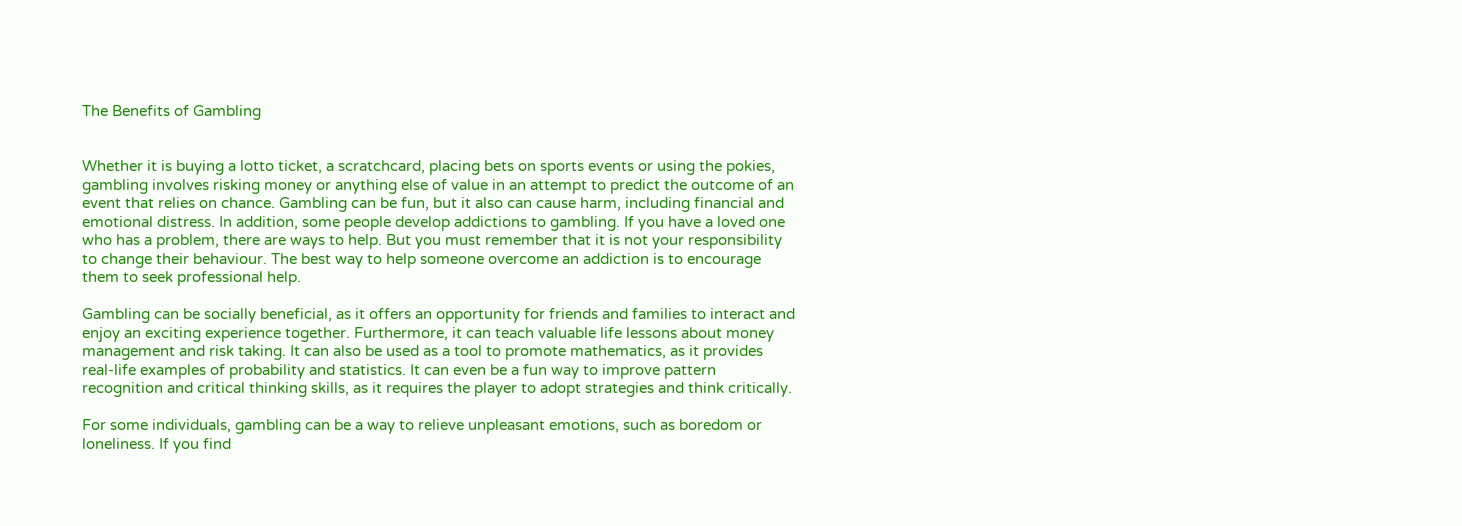The Benefits of Gambling


Whether it is buying a lotto ticket, a scratchcard, placing bets on sports events or using the pokies, gambling involves risking money or anything else of value in an attempt to predict the outcome of an event that relies on chance. Gambling can be fun, but it also can cause harm, including financial and emotional distress. In addition, some people develop addictions to gambling. If you have a loved one who has a problem, there are ways to help. But you must remember that it is not your responsibility to change their behaviour. The best way to help someone overcome an addiction is to encourage them to seek professional help.

Gambling can be socially beneficial, as it offers an opportunity for friends and families to interact and enjoy an exciting experience together. Furthermore, it can teach valuable life lessons about money management and risk taking. It can also be used as a tool to promote mathematics, as it provides real-life examples of probability and statistics. It can even be a fun way to improve pattern recognition and critical thinking skills, as it requires the player to adopt strategies and think critically.

For some individuals, gambling can be a way to relieve unpleasant emotions, such as boredom or loneliness. If you find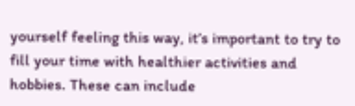yourself feeling this way, it’s important to try to fill your time with healthier activities and hobbies. These can include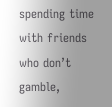spending time with friends who don’t gamble,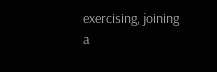exercising, joining a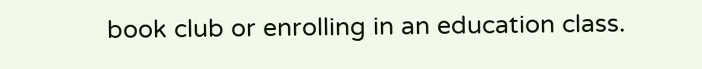book club or enrolling in an education class.